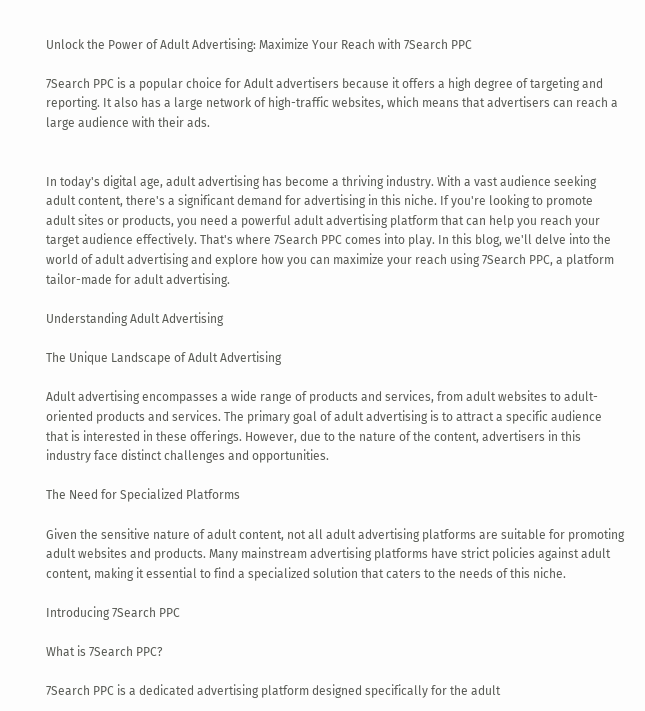Unlock the Power of Adult Advertising: Maximize Your Reach with 7Search PPC

7Search PPC is a popular choice for Adult advertisers because it offers a high degree of targeting and reporting. It also has a large network of high-traffic websites, which means that advertisers can reach a large audience with their ads.


In today's digital age, adult advertising has become a thriving industry. With a vast audience seeking adult content, there's a significant demand for advertising in this niche. If you're looking to promote adult sites or products, you need a powerful adult advertising platform that can help you reach your target audience effectively. That's where 7Search PPC comes into play. In this blog, we'll delve into the world of adult advertising and explore how you can maximize your reach using 7Search PPC, a platform tailor-made for adult advertising.

Understanding Adult Advertising

The Unique Landscape of Adult Advertising

Adult advertising encompasses a wide range of products and services, from adult websites to adult-oriented products and services. The primary goal of adult advertising is to attract a specific audience that is interested in these offerings. However, due to the nature of the content, advertisers in this industry face distinct challenges and opportunities.

The Need for Specialized Platforms

Given the sensitive nature of adult content, not all adult advertising platforms are suitable for promoting adult websites and products. Many mainstream advertising platforms have strict policies against adult content, making it essential to find a specialized solution that caters to the needs of this niche.

Introducing 7Search PPC

What is 7Search PPC?

7Search PPC is a dedicated advertising platform designed specifically for the adult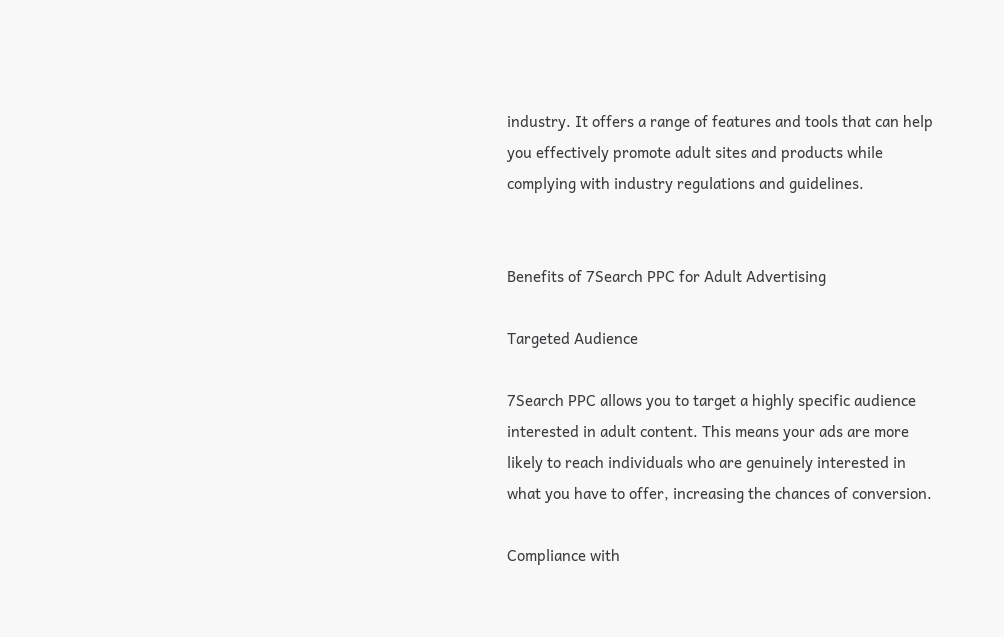industry. It offers a range of features and tools that can help you effectively promote adult sites and products while complying with industry regulations and guidelines.


Benefits of 7Search PPC for Adult Advertising

Targeted Audience

7Search PPC allows you to target a highly specific audience interested in adult content. This means your ads are more likely to reach individuals who are genuinely interested in what you have to offer, increasing the chances of conversion.

Compliance with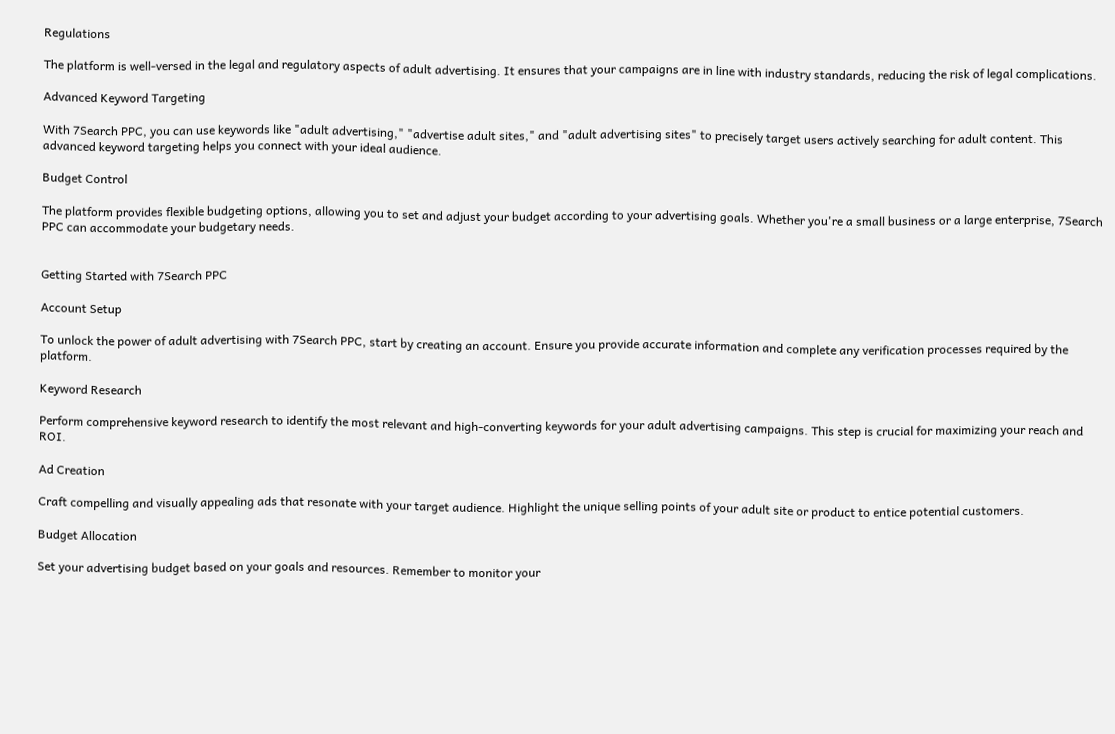Regulations

The platform is well-versed in the legal and regulatory aspects of adult advertising. It ensures that your campaigns are in line with industry standards, reducing the risk of legal complications.

Advanced Keyword Targeting

With 7Search PPC, you can use keywords like "adult advertising," "advertise adult sites," and "adult advertising sites" to precisely target users actively searching for adult content. This advanced keyword targeting helps you connect with your ideal audience.

Budget Control

The platform provides flexible budgeting options, allowing you to set and adjust your budget according to your advertising goals. Whether you're a small business or a large enterprise, 7Search PPC can accommodate your budgetary needs.


Getting Started with 7Search PPC

Account Setup

To unlock the power of adult advertising with 7Search PPC, start by creating an account. Ensure you provide accurate information and complete any verification processes required by the platform.

Keyword Research

Perform comprehensive keyword research to identify the most relevant and high-converting keywords for your adult advertising campaigns. This step is crucial for maximizing your reach and ROI.

Ad Creation

Craft compelling and visually appealing ads that resonate with your target audience. Highlight the unique selling points of your adult site or product to entice potential customers.

Budget Allocation

Set your advertising budget based on your goals and resources. Remember to monitor your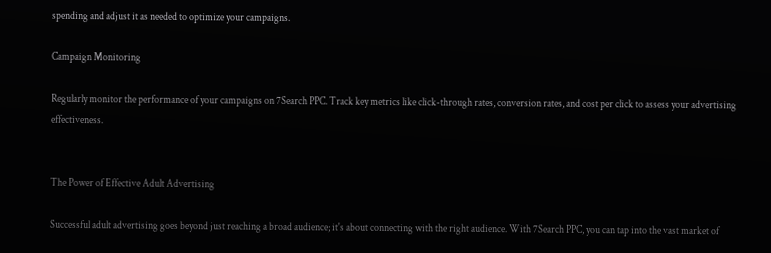spending and adjust it as needed to optimize your campaigns.

Campaign Monitoring

Regularly monitor the performance of your campaigns on 7Search PPC. Track key metrics like click-through rates, conversion rates, and cost per click to assess your advertising effectiveness.


The Power of Effective Adult Advertising

Successful adult advertising goes beyond just reaching a broad audience; it's about connecting with the right audience. With 7Search PPC, you can tap into the vast market of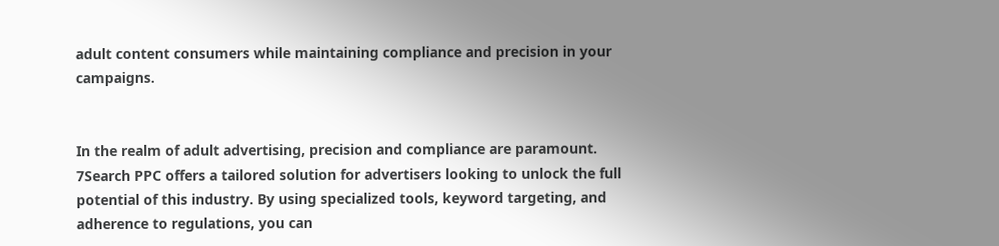adult content consumers while maintaining compliance and precision in your campaigns.


In the realm of adult advertising, precision and compliance are paramount. 7Search PPC offers a tailored solution for advertisers looking to unlock the full potential of this industry. By using specialized tools, keyword targeting, and adherence to regulations, you can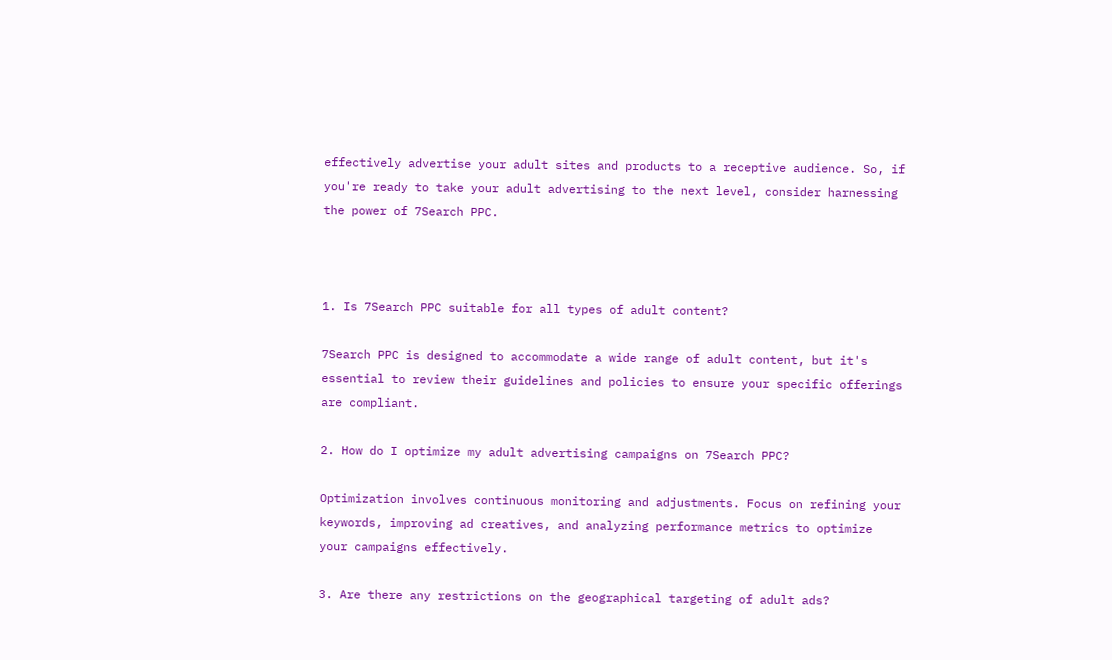effectively advertise your adult sites and products to a receptive audience. So, if you're ready to take your adult advertising to the next level, consider harnessing the power of 7Search PPC.



1. Is 7Search PPC suitable for all types of adult content?

7Search PPC is designed to accommodate a wide range of adult content, but it's essential to review their guidelines and policies to ensure your specific offerings are compliant.

2. How do I optimize my adult advertising campaigns on 7Search PPC?

Optimization involves continuous monitoring and adjustments. Focus on refining your keywords, improving ad creatives, and analyzing performance metrics to optimize your campaigns effectively.

3. Are there any restrictions on the geographical targeting of adult ads?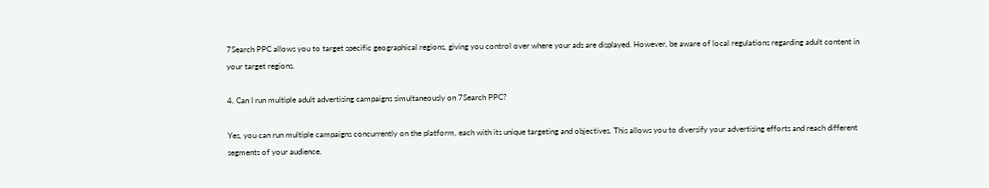7Search PPC allows you to target specific geographical regions, giving you control over where your ads are displayed. However, be aware of local regulations regarding adult content in your target regions.

4. Can I run multiple adult advertising campaigns simultaneously on 7Search PPC?

Yes, you can run multiple campaigns concurrently on the platform, each with its unique targeting and objectives. This allows you to diversify your advertising efforts and reach different segments of your audience.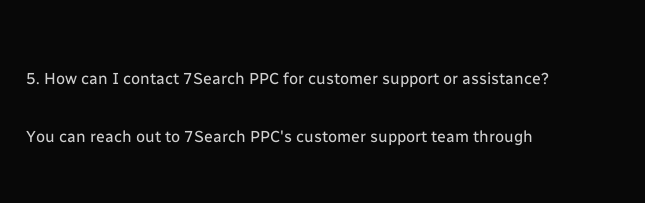5. How can I contact 7Search PPC for customer support or assistance?

You can reach out to 7Search PPC's customer support team through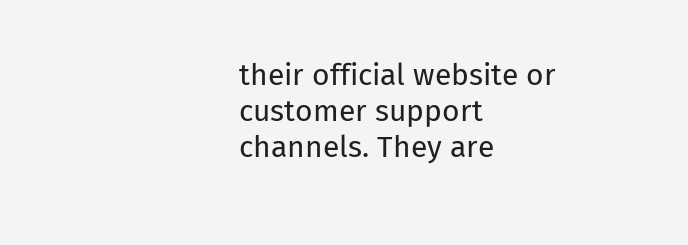their official website or customer support channels. They are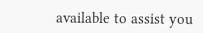available to assist you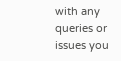with any queries or issues you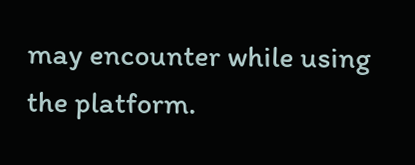may encounter while using the platform.